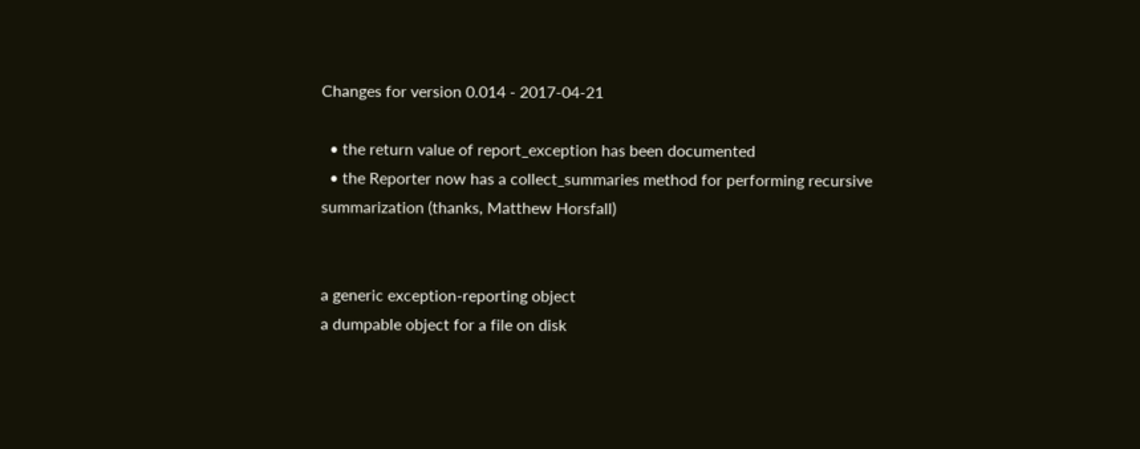Changes for version 0.014 - 2017-04-21

  • the return value of report_exception has been documented
  • the Reporter now has a collect_summaries method for performing recursive summarization (thanks, Matthew Horsfall)


a generic exception-reporting object
a dumpable object for a file on disk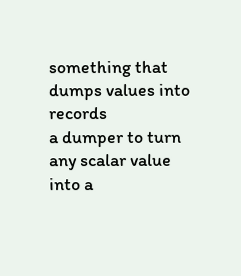something that dumps values into records
a dumper to turn any scalar value into a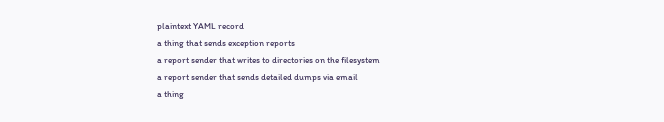plaintext YAML record
a thing that sends exception reports
a report sender that writes to directories on the filesystem
a report sender that sends detailed dumps via email
a thing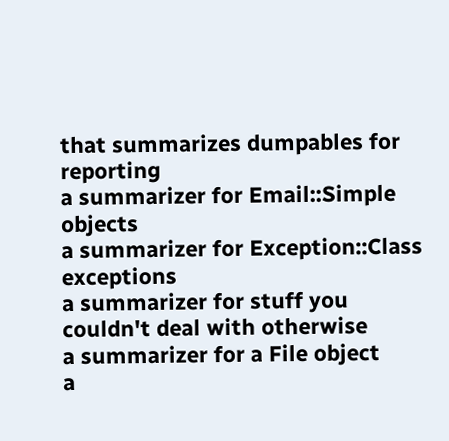that summarizes dumpables for reporting
a summarizer for Email::Simple objects
a summarizer for Exception::Class exceptions
a summarizer for stuff you couldn't deal with otherwise
a summarizer for a File object
a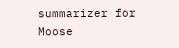summarizer for Moose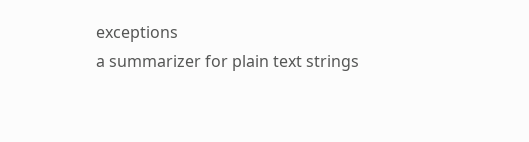exceptions
a summarizer for plain text strings